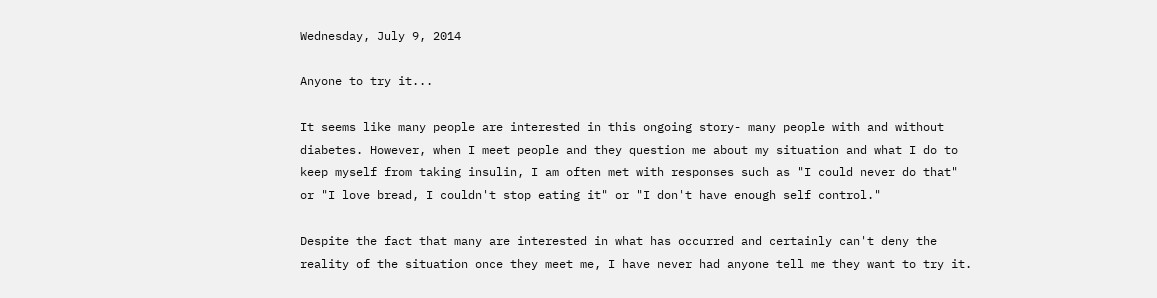Wednesday, July 9, 2014

Anyone to try it...

It seems like many people are interested in this ongoing story- many people with and without diabetes. However, when I meet people and they question me about my situation and what I do to keep myself from taking insulin, I am often met with responses such as "I could never do that" or "I love bread, I couldn't stop eating it" or "I don't have enough self control."

Despite the fact that many are interested in what has occurred and certainly can't deny the reality of the situation once they meet me, I have never had anyone tell me they want to try it.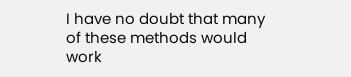I have no doubt that many of these methods would work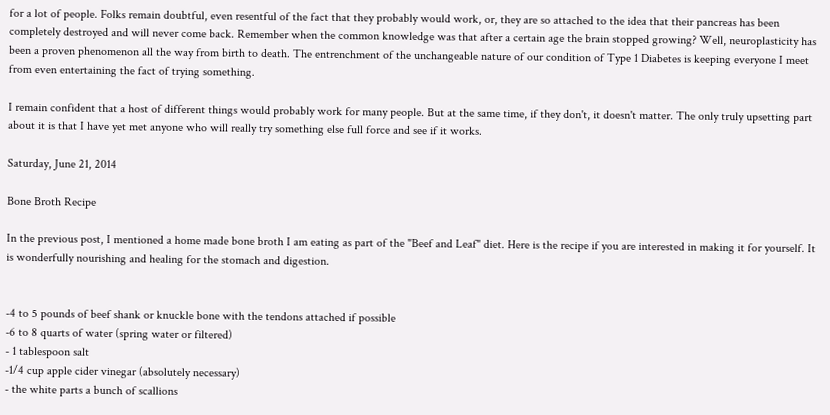for a lot of people. Folks remain doubtful, even resentful of the fact that they probably would work, or, they are so attached to the idea that their pancreas has been completely destroyed and will never come back. Remember when the common knowledge was that after a certain age the brain stopped growing? Well, neuroplasticity has been a proven phenomenon all the way from birth to death. The entrenchment of the unchangeable nature of our condition of Type 1 Diabetes is keeping everyone I meet from even entertaining the fact of trying something.

I remain confident that a host of different things would probably work for many people. But at the same time, if they don't, it doesn't matter. The only truly upsetting part about it is that I have yet met anyone who will really try something else full force and see if it works.

Saturday, June 21, 2014

Bone Broth Recipe

In the previous post, I mentioned a home made bone broth I am eating as part of the "Beef and Leaf" diet. Here is the recipe if you are interested in making it for yourself. It is wonderfully nourishing and healing for the stomach and digestion.


-4 to 5 pounds of beef shank or knuckle bone with the tendons attached if possible
-6 to 8 quarts of water (spring water or filtered)
- 1 tablespoon salt
-1/4 cup apple cider vinegar (absolutely necessary)
- the white parts a bunch of scallions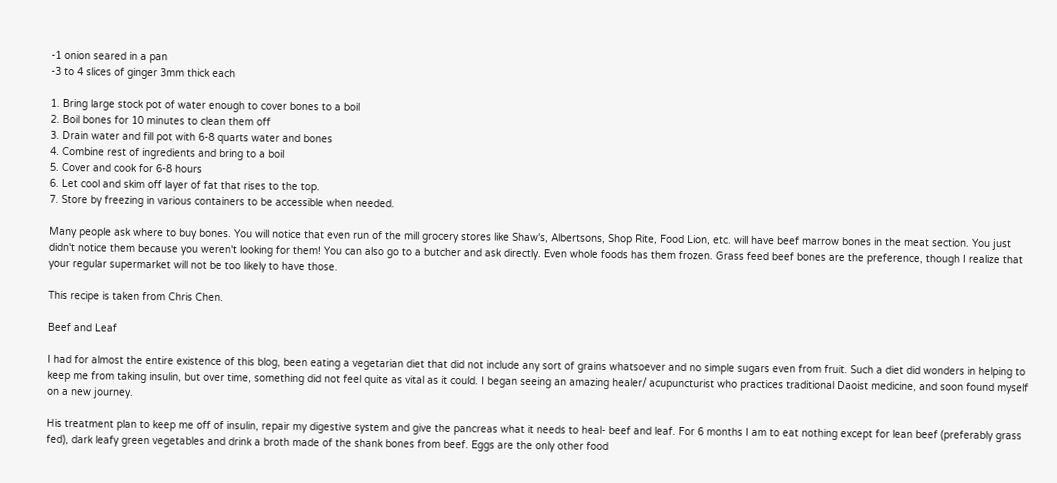-1 onion seared in a pan
-3 to 4 slices of ginger 3mm thick each

1. Bring large stock pot of water enough to cover bones to a boil
2. Boil bones for 10 minutes to clean them off
3. Drain water and fill pot with 6-8 quarts water and bones
4. Combine rest of ingredients and bring to a boil
5. Cover and cook for 6-8 hours
6. Let cool and skim off layer of fat that rises to the top.
7. Store by freezing in various containers to be accessible when needed.

Many people ask where to buy bones. You will notice that even run of the mill grocery stores like Shaw's, Albertsons, Shop Rite, Food Lion, etc. will have beef marrow bones in the meat section. You just didn't notice them because you weren't looking for them! You can also go to a butcher and ask directly. Even whole foods has them frozen. Grass feed beef bones are the preference, though I realize that your regular supermarket will not be too likely to have those.

This recipe is taken from Chris Chen.

Beef and Leaf

I had for almost the entire existence of this blog, been eating a vegetarian diet that did not include any sort of grains whatsoever and no simple sugars even from fruit. Such a diet did wonders in helping to keep me from taking insulin, but over time, something did not feel quite as vital as it could. I began seeing an amazing healer/ acupuncturist who practices traditional Daoist medicine, and soon found myself on a new journey.

His treatment plan to keep me off of insulin, repair my digestive system and give the pancreas what it needs to heal- beef and leaf. For 6 months I am to eat nothing except for lean beef (preferably grass fed), dark leafy green vegetables and drink a broth made of the shank bones from beef. Eggs are the only other food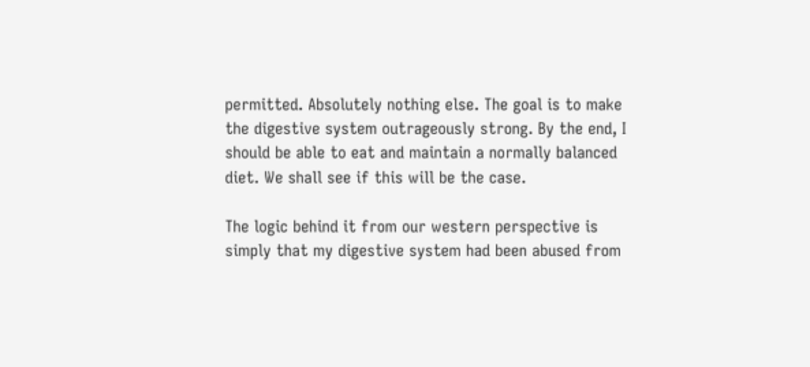permitted. Absolutely nothing else. The goal is to make the digestive system outrageously strong. By the end, I should be able to eat and maintain a normally balanced diet. We shall see if this will be the case.

The logic behind it from our western perspective is simply that my digestive system had been abused from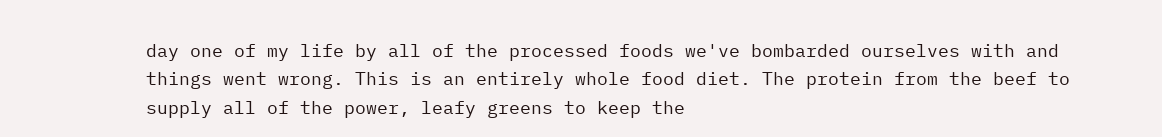day one of my life by all of the processed foods we've bombarded ourselves with and things went wrong. This is an entirely whole food diet. The protein from the beef to supply all of the power, leafy greens to keep the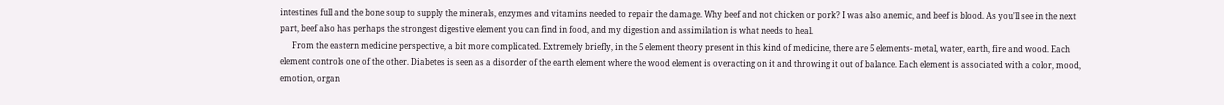intestines full and the bone soup to supply the minerals, enzymes and vitamins needed to repair the damage. Why beef and not chicken or pork? I was also anemic, and beef is blood. As you'll see in the next part, beef also has perhaps the strongest digestive element you can find in food, and my digestion and assimilation is what needs to heal.
      From the eastern medicine perspective, a bit more complicated. Extremely briefly, in the 5 element theory present in this kind of medicine, there are 5 elements- metal, water, earth, fire and wood. Each element controls one of the other. Diabetes is seen as a disorder of the earth element where the wood element is overacting on it and throwing it out of balance. Each element is associated with a color, mood, emotion, organ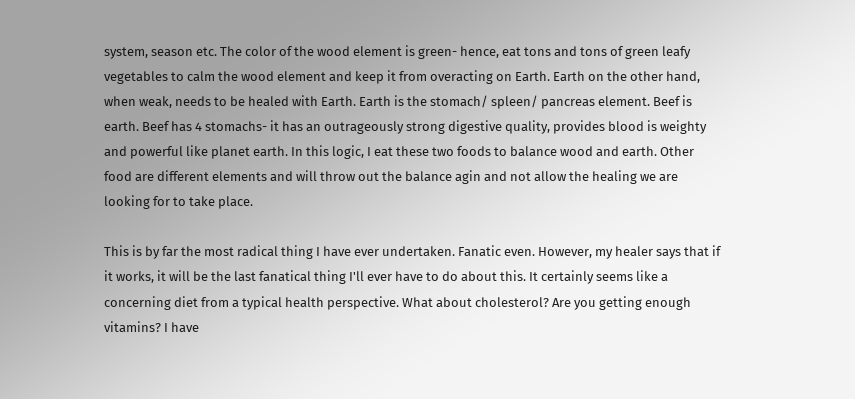system, season etc. The color of the wood element is green- hence, eat tons and tons of green leafy vegetables to calm the wood element and keep it from overacting on Earth. Earth on the other hand, when weak, needs to be healed with Earth. Earth is the stomach/ spleen/ pancreas element. Beef is earth. Beef has 4 stomachs- it has an outrageously strong digestive quality, provides blood is weighty and powerful like planet earth. In this logic, I eat these two foods to balance wood and earth. Other food are different elements and will throw out the balance agin and not allow the healing we are looking for to take place.

This is by far the most radical thing I have ever undertaken. Fanatic even. However, my healer says that if it works, it will be the last fanatical thing I'll ever have to do about this. It certainly seems like a concerning diet from a typical health perspective. What about cholesterol? Are you getting enough vitamins? I have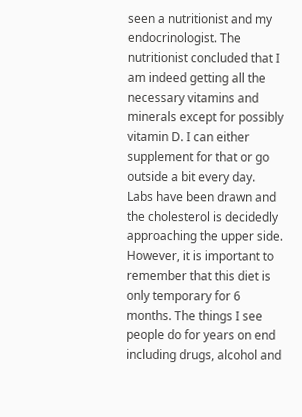seen a nutritionist and my endocrinologist. The nutritionist concluded that I am indeed getting all the necessary vitamins and minerals except for possibly vitamin D. I can either supplement for that or go outside a bit every day. Labs have been drawn and the cholesterol is decidedly approaching the upper side. However, it is important to remember that this diet is only temporary for 6 months. The things I see people do for years on end including drugs, alcohol and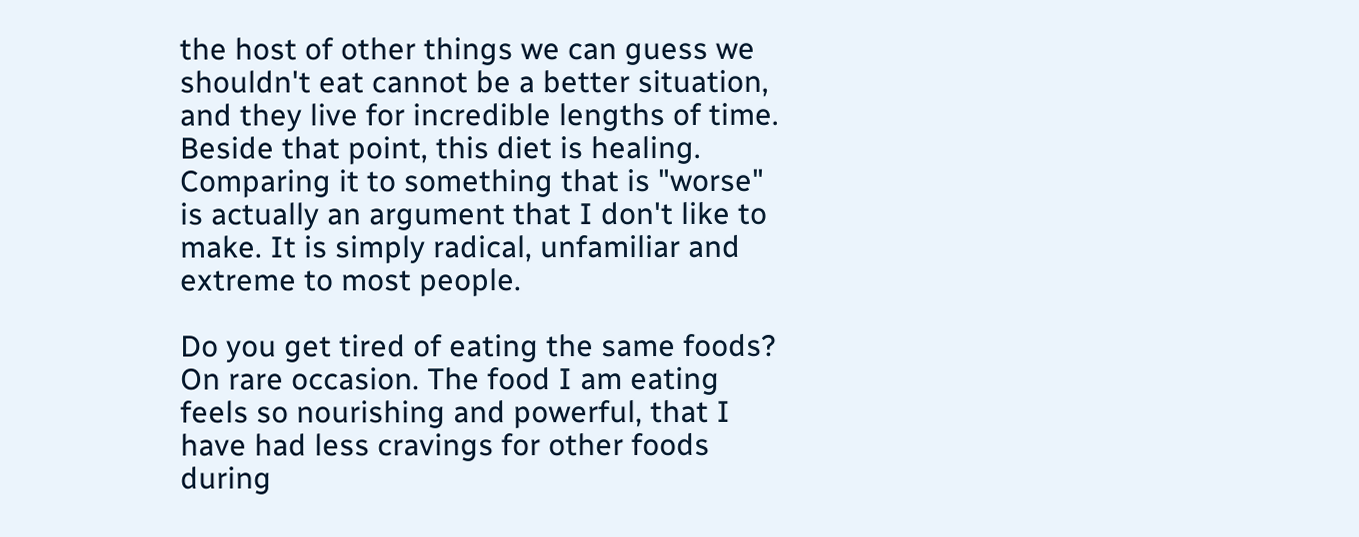the host of other things we can guess we shouldn't eat cannot be a better situation, and they live for incredible lengths of time. Beside that point, this diet is healing. Comparing it to something that is "worse" is actually an argument that I don't like to make. It is simply radical, unfamiliar and extreme to most people.

Do you get tired of eating the same foods? On rare occasion. The food I am eating feels so nourishing and powerful, that I have had less cravings for other foods during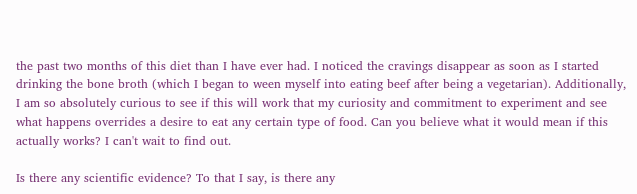the past two months of this diet than I have ever had. I noticed the cravings disappear as soon as I started drinking the bone broth (which I began to ween myself into eating beef after being a vegetarian). Additionally, I am so absolutely curious to see if this will work that my curiosity and commitment to experiment and see what happens overrides a desire to eat any certain type of food. Can you believe what it would mean if this actually works? I can't wait to find out.

Is there any scientific evidence? To that I say, is there any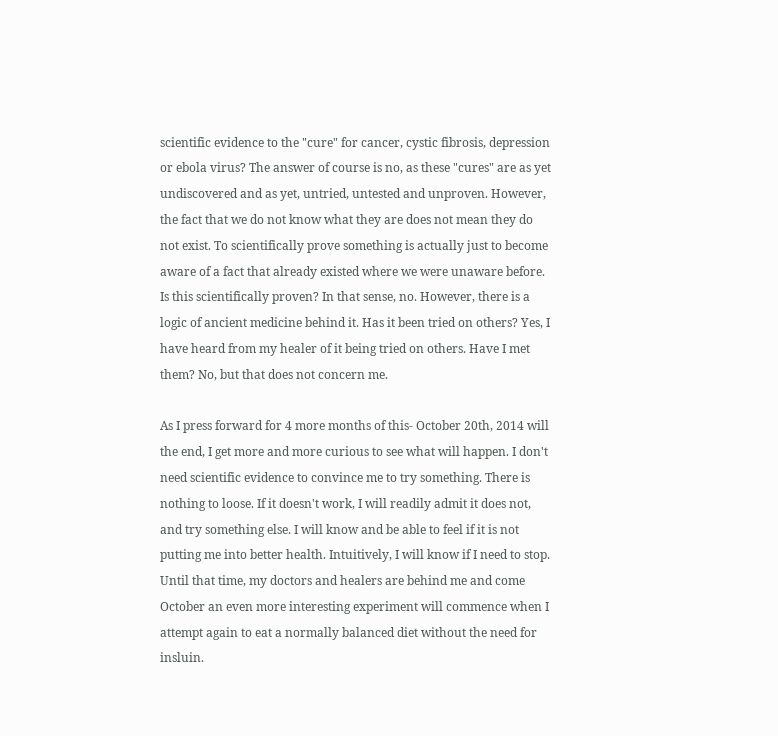scientific evidence to the "cure" for cancer, cystic fibrosis, depression or ebola virus? The answer of course is no, as these "cures" are as yet undiscovered and as yet, untried, untested and unproven. However, the fact that we do not know what they are does not mean they do not exist. To scientifically prove something is actually just to become aware of a fact that already existed where we were unaware before. Is this scientifically proven? In that sense, no. However, there is a logic of ancient medicine behind it. Has it been tried on others? Yes, I have heard from my healer of it being tried on others. Have I met them? No, but that does not concern me.

As I press forward for 4 more months of this- October 20th, 2014 will the end, I get more and more curious to see what will happen. I don't need scientific evidence to convince me to try something. There is nothing to loose. If it doesn't work, I will readily admit it does not, and try something else. I will know and be able to feel if it is not putting me into better health. Intuitively, I will know if I need to stop. Until that time, my doctors and healers are behind me and come October an even more interesting experiment will commence when I attempt again to eat a normally balanced diet without the need for insluin.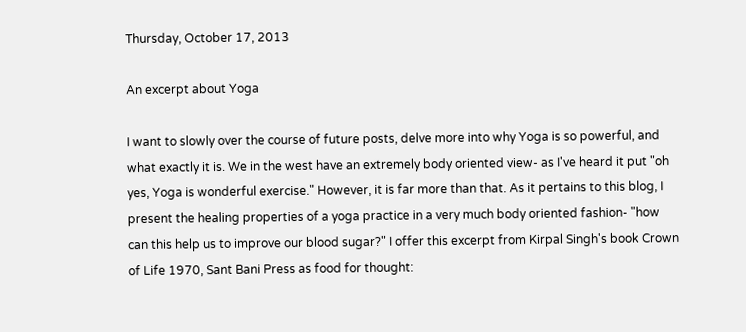Thursday, October 17, 2013

An excerpt about Yoga

I want to slowly over the course of future posts, delve more into why Yoga is so powerful, and what exactly it is. We in the west have an extremely body oriented view- as I've heard it put "oh yes, Yoga is wonderful exercise." However, it is far more than that. As it pertains to this blog, I present the healing properties of a yoga practice in a very much body oriented fashion- "how can this help us to improve our blood sugar?" I offer this excerpt from Kirpal Singh's book Crown of Life 1970, Sant Bani Press as food for thought: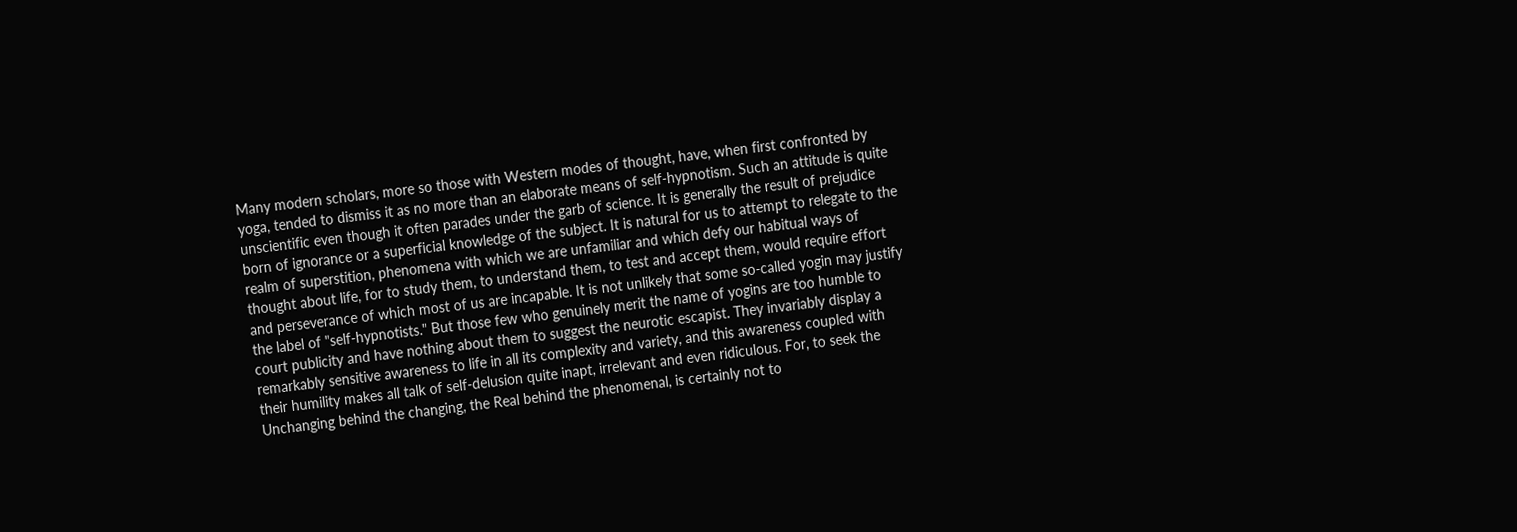Many modern scholars, more so those with Western modes of thought, have, when first confronted by yoga, tended to dismiss it as no more than an elaborate means of self-hypnotism. Such an attitude is quite unscientific even though it often parades under the garb of science. It is generally the result of prejudice born of ignorance or a superficial knowledge of the subject. It is natural for us to attempt to relegate to the realm of superstition, phenomena with which we are unfamiliar and which defy our habitual ways of thought about life, for to study them, to understand them, to test and accept them, would require effort and perseverance of which most of us are incapable. It is not unlikely that some so-called yogin may justify the label of "self-hypnotists." But those few who genuinely merit the name of yogins are too humble to court publicity and have nothing about them to suggest the neurotic escapist. They invariably display a remarkably sensitive awareness to life in all its complexity and variety, and this awareness coupled with their humility makes all talk of self-delusion quite inapt, irrelevant and even ridiculous. For, to seek the Unchanging behind the changing, the Real behind the phenomenal, is certainly not to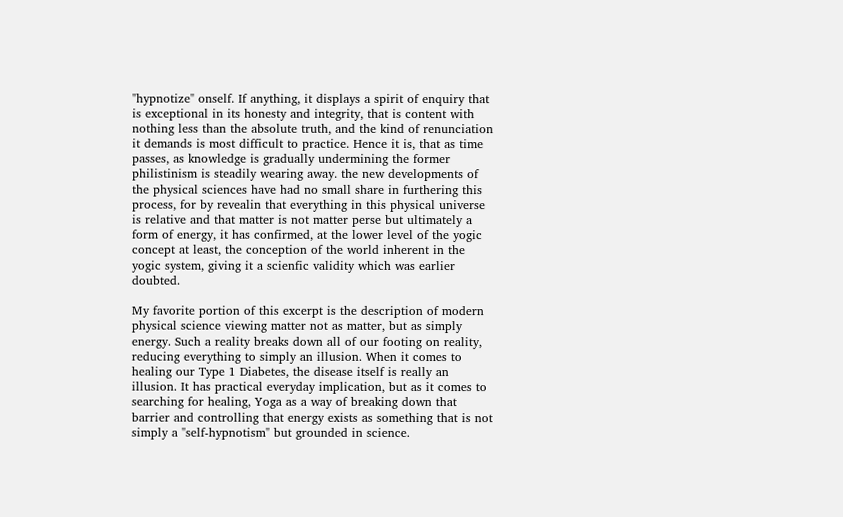"hypnotize" onself. If anything, it displays a spirit of enquiry that is exceptional in its honesty and integrity, that is content with nothing less than the absolute truth, and the kind of renunciation it demands is most difficult to practice. Hence it is, that as time passes, as knowledge is gradually undermining the former philistinism is steadily wearing away. the new developments of the physical sciences have had no small share in furthering this process, for by revealin that everything in this physical universe is relative and that matter is not matter perse but ultimately a form of energy, it has confirmed, at the lower level of the yogic concept at least, the conception of the world inherent in the yogic system, giving it a scienfic validity which was earlier doubted.

My favorite portion of this excerpt is the description of modern physical science viewing matter not as matter, but as simply energy. Such a reality breaks down all of our footing on reality, reducing everything to simply an illusion. When it comes to healing our Type 1 Diabetes, the disease itself is really an illusion. It has practical everyday implication, but as it comes to searching for healing, Yoga as a way of breaking down that barrier and controlling that energy exists as something that is not simply a "self-hypnotism" but grounded in science.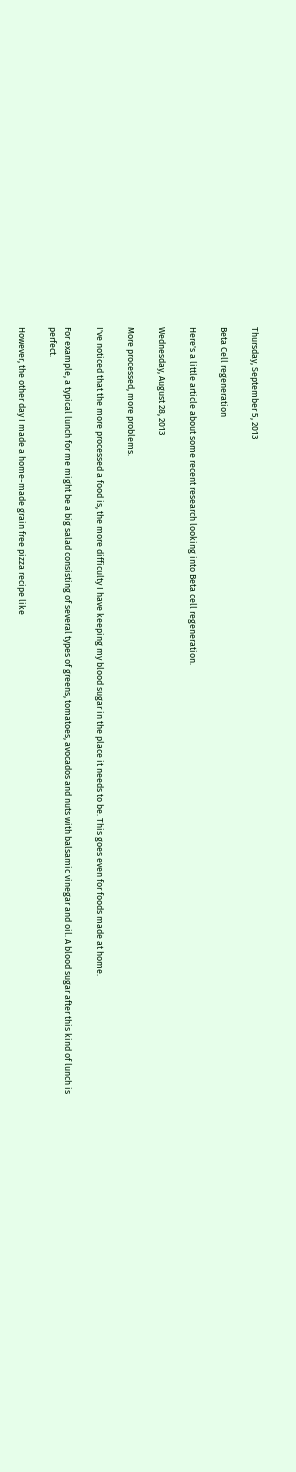Thursday, September 5, 2013

Beta Cell regeneration

Here's a little article about some recent research looking into Beta cell regeneration.

Wednesday, August 28, 2013

More processed, more problems.

I've noticed that the more processed a food is, the more difficulty I have keeping my blood sugar in the place it needs to be. This goes even for foods made at home.

For example, a typical lunch for me might be a big salad consisting of several types of greens, tomatoes, avocados and nuts with balsamic vinegar and oil. A blood sugar after this kind of lunch is perfect.

However, the other day I made a home-made grain free pizza recipe like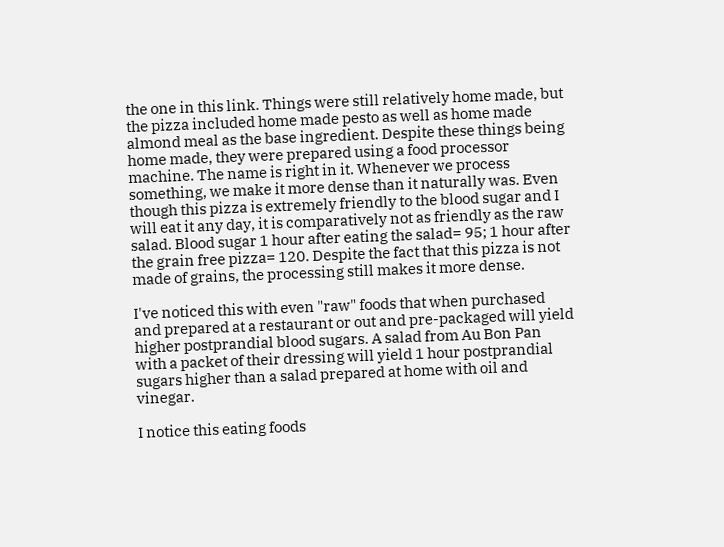the one in this link. Things were still relatively home made, but the pizza included home made pesto as well as home made almond meal as the base ingredient. Despite these things being home made, they were prepared using a food processor machine. The name is right in it. Whenever we process something, we make it more dense than it naturally was. Even though this pizza is extremely friendly to the blood sugar and I will eat it any day, it is comparatively not as friendly as the raw salad. Blood sugar 1 hour after eating the salad= 95; 1 hour after the grain free pizza= 120. Despite the fact that this pizza is not made of grains, the processing still makes it more dense.

I've noticed this with even "raw" foods that when purchased and prepared at a restaurant or out and pre-packaged will yield higher postprandial blood sugars. A salad from Au Bon Pan with a packet of their dressing will yield 1 hour postprandial sugars higher than a salad prepared at home with oil and vinegar.

I notice this eating foods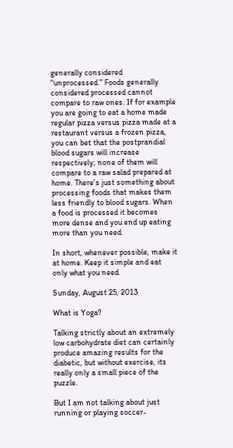generally considered "unprocessed." Foods generally considered processed cannot compare to raw ones. If for example you are going to eat a home made regular pizza versus pizza made at a restaurant versus a frozen pizza, you can bet that the postprandial blood sugars will increase respectively; none of them will compare to a raw salad prepared at home. There's just something about processing foods that makes them less friendly to blood sugars. When a food is processed it becomes more dense and you end up eating more than you need.

In short, whenever possible, make it at home. Keep it simple and eat only what you need.

Sunday, August 25, 2013

What is Yoga?

Talking strictly about an extremely low carbohydrate diet can certainly produce amazing results for the diabetic, but without exercise, its really only a small piece of the puzzle.

But I am not talking about just running or playing soccer-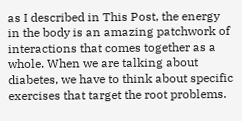as I described in This Post, the energy in the body is an amazing patchwork of interactions that comes together as a whole. When we are talking about diabetes, we have to think about specific exercises that target the root problems.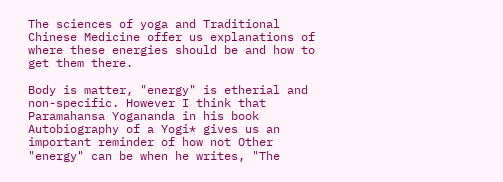The sciences of yoga and Traditional Chinese Medicine offer us explanations of where these energies should be and how to get them there.

Body is matter, "energy" is etherial and non-specific. However I think that Paramahansa Yogananda in his book Autobiography of a Yogi* gives us an important reminder of how not Other "energy" can be when he writes, "The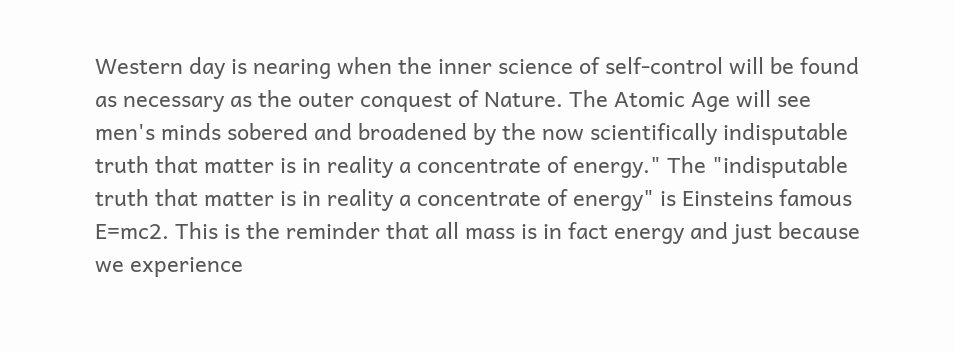Western day is nearing when the inner science of self-control will be found as necessary as the outer conquest of Nature. The Atomic Age will see men's minds sobered and broadened by the now scientifically indisputable truth that matter is in reality a concentrate of energy." The "indisputable truth that matter is in reality a concentrate of energy" is Einsteins famous E=mc2. This is the reminder that all mass is in fact energy and just because we experience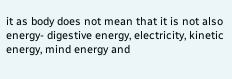it as body does not mean that it is not also energy- digestive energy, electricity, kinetic energy, mind energy and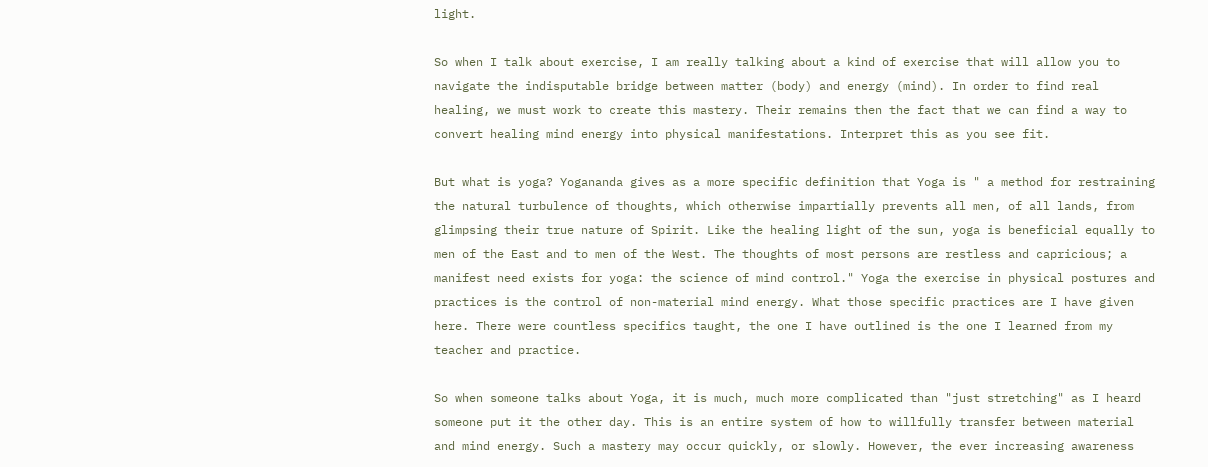light.

So when I talk about exercise, I am really talking about a kind of exercise that will allow you to navigate the indisputable bridge between matter (body) and energy (mind). In order to find real healing, we must work to create this mastery. Their remains then the fact that we can find a way to convert healing mind energy into physical manifestations. Interpret this as you see fit.

But what is yoga? Yogananda gives as a more specific definition that Yoga is " a method for restraining the natural turbulence of thoughts, which otherwise impartially prevents all men, of all lands, from glimpsing their true nature of Spirit. Like the healing light of the sun, yoga is beneficial equally to men of the East and to men of the West. The thoughts of most persons are restless and capricious; a manifest need exists for yoga: the science of mind control." Yoga the exercise in physical postures and practices is the control of non-material mind energy. What those specific practices are I have given here. There were countless specifics taught, the one I have outlined is the one I learned from my teacher and practice.

So when someone talks about Yoga, it is much, much more complicated than "just stretching" as I heard someone put it the other day. This is an entire system of how to willfully transfer between material and mind energy. Such a mastery may occur quickly, or slowly. However, the ever increasing awareness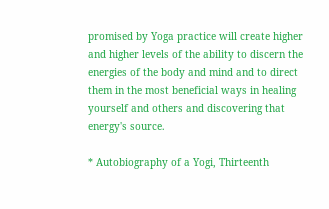promised by Yoga practice will create higher and higher levels of the ability to discern the energies of the body and mind and to direct them in the most beneficial ways in healing yourself and others and discovering that energy's source.

* Autobiography of a Yogi, Thirteenth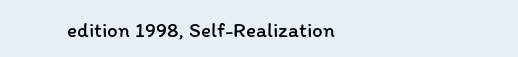edition 1998, Self-Realization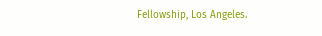Fellowship, Los Angeles.